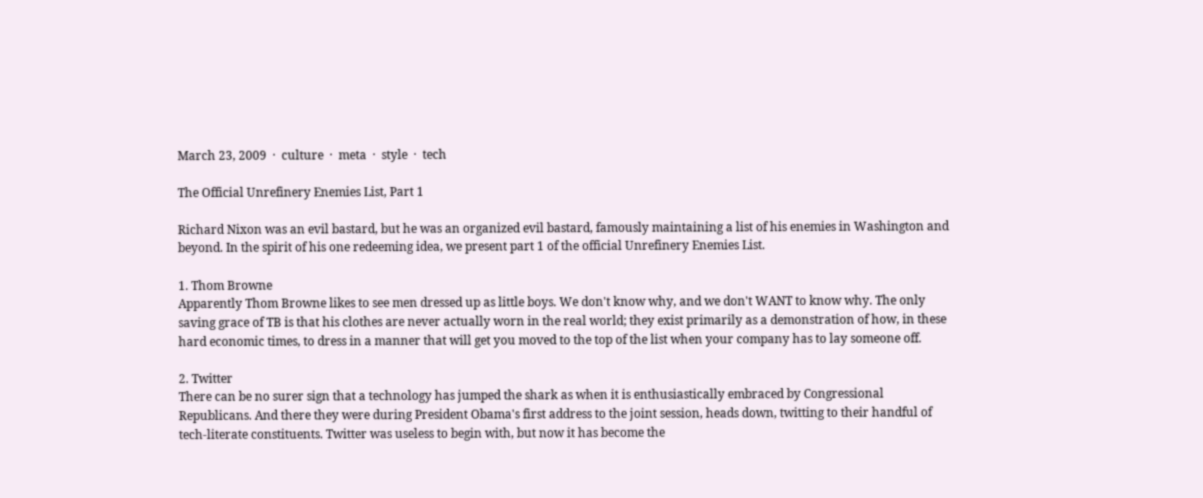March 23, 2009  ·  culture  ·  meta  ·  style  ·  tech

The Official Unrefinery Enemies List, Part 1

Richard Nixon was an evil bastard, but he was an organized evil bastard, famously maintaining a list of his enemies in Washington and beyond. In the spirit of his one redeeming idea, we present part 1 of the official Unrefinery Enemies List.

1. Thom Browne
Apparently Thom Browne likes to see men dressed up as little boys. We don't know why, and we don't WANT to know why. The only saving grace of TB is that his clothes are never actually worn in the real world; they exist primarily as a demonstration of how, in these hard economic times, to dress in a manner that will get you moved to the top of the list when your company has to lay someone off.

2. Twitter
There can be no surer sign that a technology has jumped the shark as when it is enthusiastically embraced by Congressional Republicans. And there they were during President Obama's first address to the joint session, heads down, twitting to their handful of tech-literate constituents. Twitter was useless to begin with, but now it has become the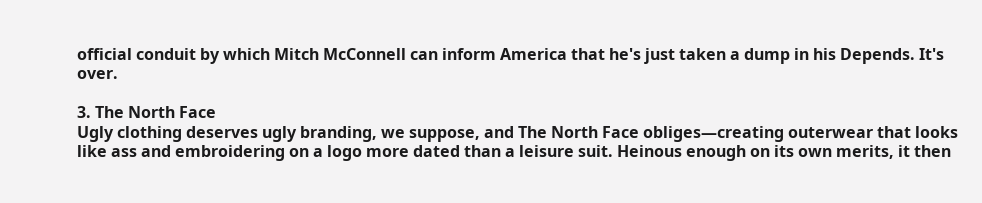official conduit by which Mitch McConnell can inform America that he's just taken a dump in his Depends. It's over.

3. The North Face
Ugly clothing deserves ugly branding, we suppose, and The North Face obliges—creating outerwear that looks like ass and embroidering on a logo more dated than a leisure suit. Heinous enough on its own merits, it then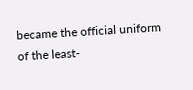became the official uniform of the least-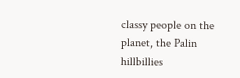classy people on the planet, the Palin hillbillies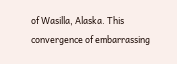of Wasilla, Alaska. This convergence of embarrassing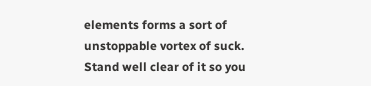elements forms a sort of unstoppable vortex of suck. Stand well clear of it so you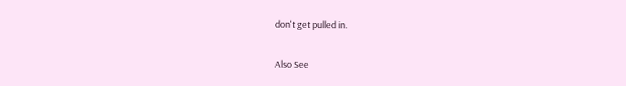don't get pulled in.

Also See